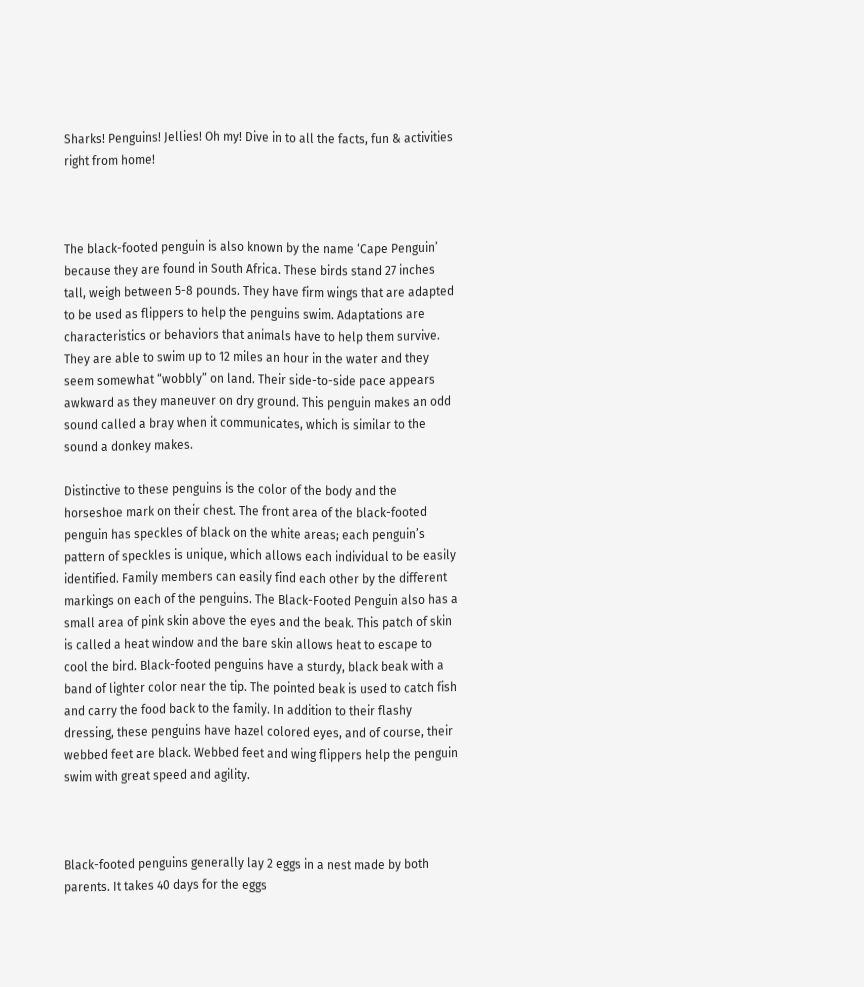Sharks! Penguins! Jellies! Oh my! Dive in to all the facts, fun & activities right from home!



The black-footed penguin is also known by the name ‘Cape Penguin’ because they are found in South Africa. These birds stand 27 inches tall, weigh between 5-8 pounds. They have firm wings that are adapted to be used as flippers to help the penguins swim. Adaptations are characteristics or behaviors that animals have to help them survive. They are able to swim up to 12 miles an hour in the water and they seem somewhat “wobbly” on land. Their side-to-side pace appears awkward as they maneuver on dry ground. This penguin makes an odd sound called a bray when it communicates, which is similar to the sound a donkey makes.

Distinctive to these penguins is the color of the body and the horseshoe mark on their chest. The front area of the black-footed penguin has speckles of black on the white areas; each penguin’s pattern of speckles is unique, which allows each individual to be easily identified. Family members can easily find each other by the different markings on each of the penguins. The Black-Footed Penguin also has a small area of pink skin above the eyes and the beak. This patch of skin is called a heat window and the bare skin allows heat to escape to cool the bird. Black-footed penguins have a sturdy, black beak with a band of lighter color near the tip. The pointed beak is used to catch fish and carry the food back to the family. In addition to their flashy dressing, these penguins have hazel colored eyes, and of course, their webbed feet are black. Webbed feet and wing flippers help the penguin swim with great speed and agility.



Black-footed penguins generally lay 2 eggs in a nest made by both parents. It takes 40 days for the eggs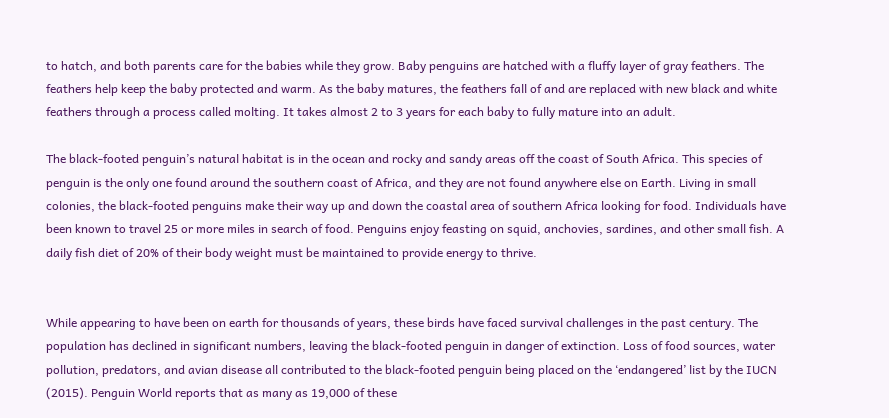to hatch, and both parents care for the babies while they grow. Baby penguins are hatched with a fluffy layer of gray feathers. The feathers help keep the baby protected and warm. As the baby matures, the feathers fall of and are replaced with new black and white feathers through a process called molting. It takes almost 2 to 3 years for each baby to fully mature into an adult.

The black-footed penguin’s natural habitat is in the ocean and rocky and sandy areas off the coast of South Africa. This species of penguin is the only one found around the southern coast of Africa, and they are not found anywhere else on Earth. Living in small colonies, the black-footed penguins make their way up and down the coastal area of southern Africa looking for food. Individuals have been known to travel 25 or more miles in search of food. Penguins enjoy feasting on squid, anchovies, sardines, and other small fish. A daily fish diet of 20% of their body weight must be maintained to provide energy to thrive.


While appearing to have been on earth for thousands of years, these birds have faced survival challenges in the past century. The population has declined in significant numbers, leaving the black-footed penguin in danger of extinction. Loss of food sources, water pollution, predators, and avian disease all contributed to the black-footed penguin being placed on the ‘endangered’ list by the IUCN (2015). Penguin World reports that as many as 19,000 of these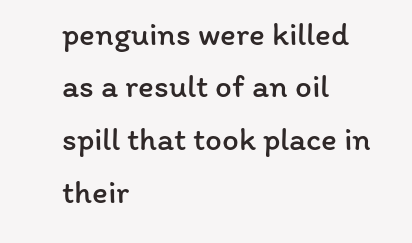penguins were killed as a result of an oil spill that took place in their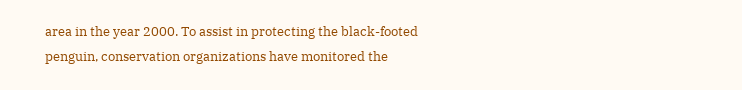area in the year 2000. To assist in protecting the black-footed penguin, conservation organizations have monitored the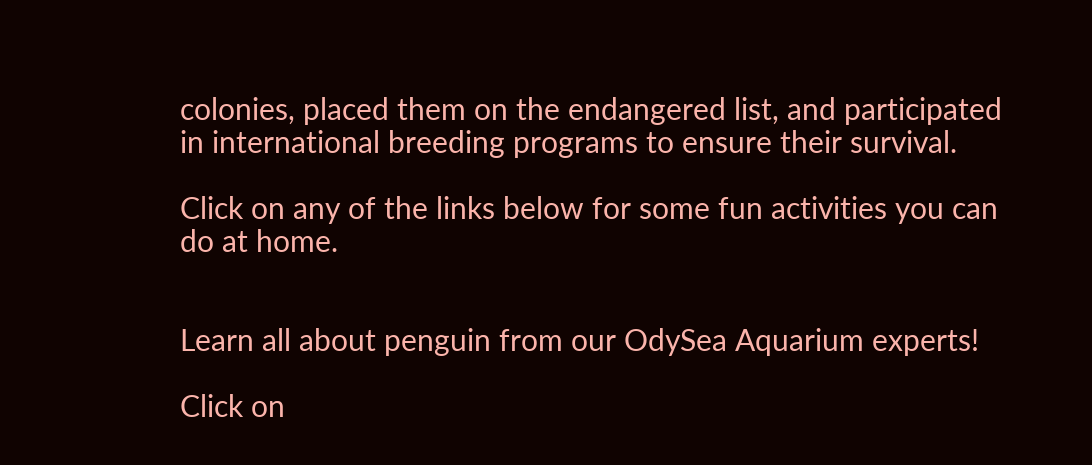colonies, placed them on the endangered list, and participated in international breeding programs to ensure their survival.

Click on any of the links below for some fun activities you can do at home.


Learn all about penguin from our OdySea Aquarium experts!

Click on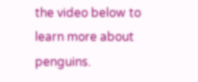the video below to learn more about penguins.